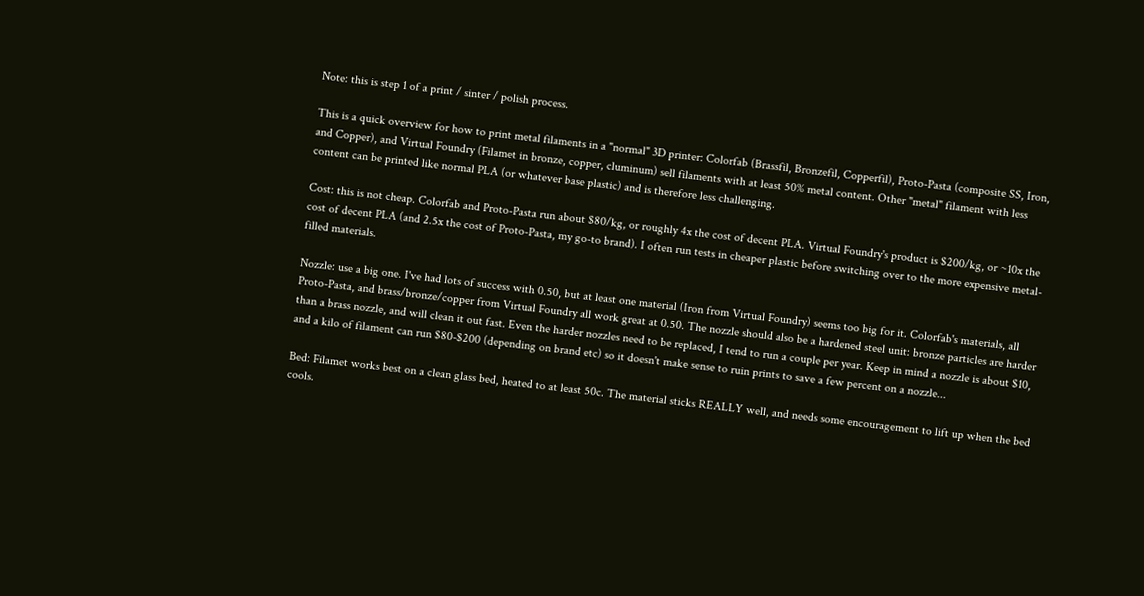Note: this is step 1 of a print / sinter / polish process.

This is a quick overview for how to print metal filaments in a "normal" 3D printer: Colorfab (Brassfil, Bronzefil, Copperfil), Proto-Pasta (composite SS, Iron, and Copper), and Virtual Foundry (Filamet in bronze, copper, cluminum) sell filaments with at least 50% metal content. Other "metal" filament with less content can be printed like normal PLA (or whatever base plastic) and is therefore less challenging.

Cost: this is not cheap. Colorfab and Proto-Pasta run about $80/kg, or roughly 4x the cost of decent PLA. Virtual Foundry's product is $200/kg, or ~10x the cost of decent PLA (and 2.5x the cost of Proto-Pasta, my go-to brand). I often run tests in cheaper plastic before switching over to the more expensive metal-filled materials.

Nozzle: use a big one. I've had lots of success with 0.50, but at least one material (Iron from Virtual Foundry) seems too big for it. Colorfab's materials, all Proto-Pasta, and brass/bronze/copper from Virtual Foundry all work great at 0.50. The nozzle should also be a hardened steel unit: bronze particles are harder than a brass nozzle, and will clean it out fast. Even the harder nozzles need to be replaced, I tend to run a couple per year. Keep in mind a nozzle is about $10, and a kilo of filament can run $80-$200 (depending on brand etc) so it doesn't make sense to ruin prints to save a few percent on a nozzle...

Bed: Filamet works best on a clean glass bed, heated to at least 50c. The material sticks REALLY well, and needs some encouragement to lift up when the bed cools.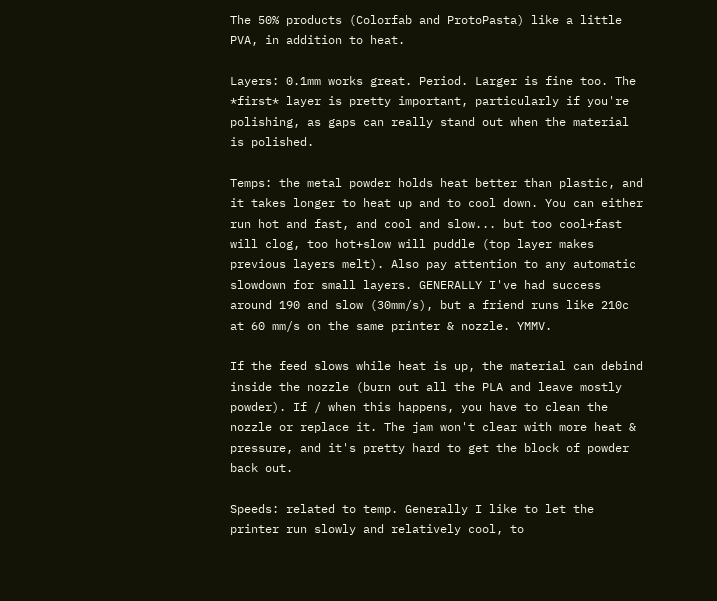The 50% products (Colorfab and ProtoPasta) like a little PVA, in addition to heat.

Layers: 0.1mm works great. Period. Larger is fine too. The *first* layer is pretty important, particularly if you're polishing, as gaps can really stand out when the material is polished.

Temps: the metal powder holds heat better than plastic, and it takes longer to heat up and to cool down. You can either run hot and fast, and cool and slow... but too cool+fast will clog, too hot+slow will puddle (top layer makes previous layers melt). Also pay attention to any automatic slowdown for small layers. GENERALLY I've had success around 190 and slow (30mm/s), but a friend runs like 210c at 60 mm/s on the same printer & nozzle. YMMV.

If the feed slows while heat is up, the material can debind inside the nozzle (burn out all the PLA and leave mostly powder). If / when this happens, you have to clean the nozzle or replace it. The jam won't clear with more heat & pressure, and it's pretty hard to get the block of powder back out.

Speeds: related to temp. Generally I like to let the printer run slowly and relatively cool, to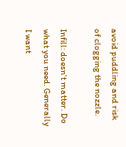avoid puddling and risk of clogging the nozzle.

Infill: doesn't matter. Do what you need. Generally I want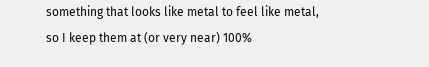something that looks like metal to feel like metal, so I keep them at (or very near) 100%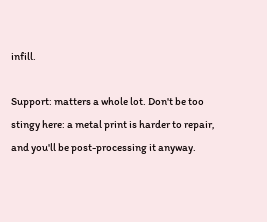infill.

Support: matters a whole lot. Don't be too stingy here: a metal print is harder to repair, and you'll be post-processing it anyway.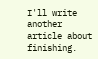I'll write another article about finishing.